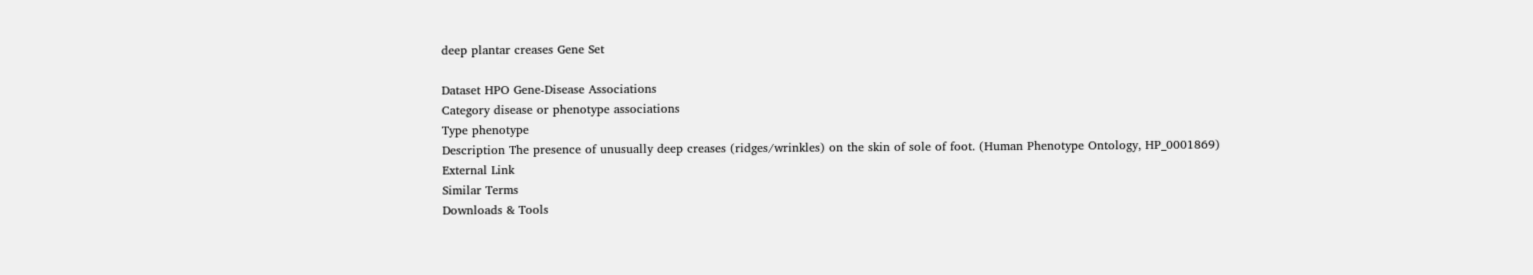deep plantar creases Gene Set

Dataset HPO Gene-Disease Associations
Category disease or phenotype associations
Type phenotype
Description The presence of unusually deep creases (ridges/wrinkles) on the skin of sole of foot. (Human Phenotype Ontology, HP_0001869)
External Link
Similar Terms
Downloads & Tools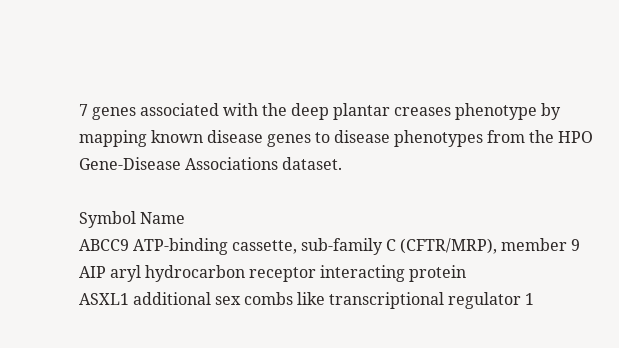7 genes associated with the deep plantar creases phenotype by mapping known disease genes to disease phenotypes from the HPO Gene-Disease Associations dataset.

Symbol Name
ABCC9 ATP-binding cassette, sub-family C (CFTR/MRP), member 9
AIP aryl hydrocarbon receptor interacting protein
ASXL1 additional sex combs like transcriptional regulator 1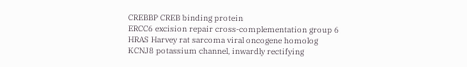CREBBP CREB binding protein
ERCC6 excision repair cross-complementation group 6
HRAS Harvey rat sarcoma viral oncogene homolog
KCNJ8 potassium channel, inwardly rectifying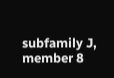subfamily J, member 8